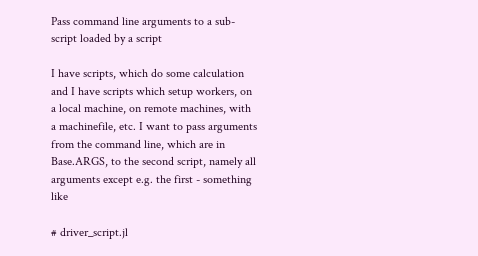Pass command line arguments to a sub-script loaded by a script

I have scripts, which do some calculation and I have scripts which setup workers, on a local machine, on remote machines, with a machinefile, etc. I want to pass arguments from the command line, which are in Base.ARGS, to the second script, namely all arguments except e.g. the first - something like

# driver_script.jl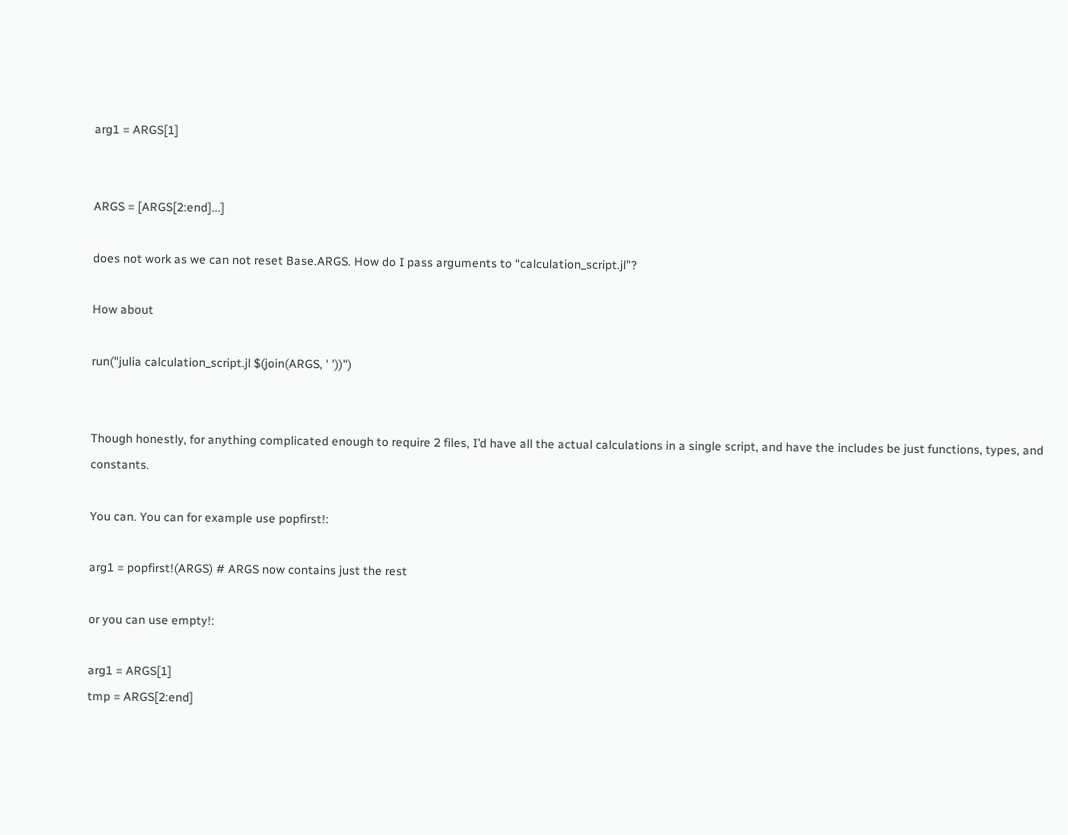arg1 = ARGS[1]


ARGS = [ARGS[2:end]...]

does not work as we can not reset Base.ARGS. How do I pass arguments to “calculation_script.jl”?

How about

run("julia calculation_script.jl $(join(ARGS, ' '))")


Though honestly, for anything complicated enough to require 2 files, I’d have all the actual calculations in a single script, and have the includes be just functions, types, and constants.

You can. You can for example use popfirst!:

arg1 = popfirst!(ARGS) # ARGS now contains just the rest

or you can use empty!:

arg1 = ARGS[1]
tmp = ARGS[2:end]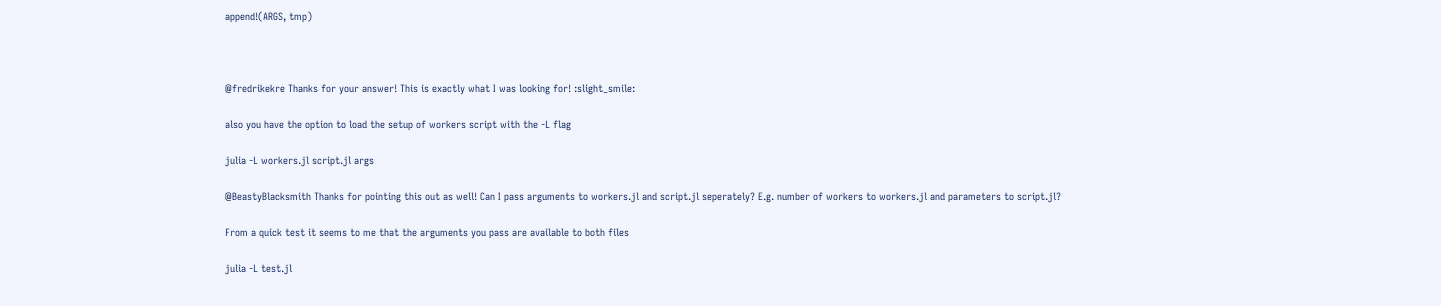append!(ARGS, tmp)



@fredrikekre Thanks for your answer! This is exactly what I was looking for! :slight_smile:

also you have the option to load the setup of workers script with the -L flag

julia -L workers.jl script.jl args

@BeastyBlacksmith Thanks for pointing this out as well! Can I pass arguments to workers.jl and script.jl seperately? E.g. number of workers to workers.jl and parameters to script.jl?

From a quick test it seems to me that the arguments you pass are available to both files

julia -L test.jl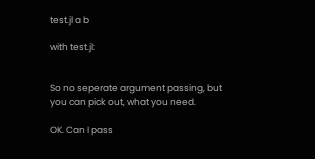test.jl a b

with test.jl:


So no seperate argument passing, but you can pick out, what you need.

OK. Can I pass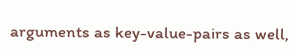arguments as key-value-pairs as well,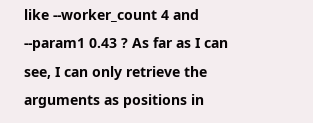like --worker_count 4 and --param1 0.43 ? As far as I can see, I can only retrieve the arguments as positions in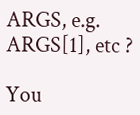ARGS, e.g. ARGS[1], etc ?

You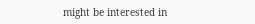might be interested in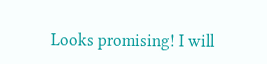Looks promising! I will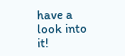have a look into it!